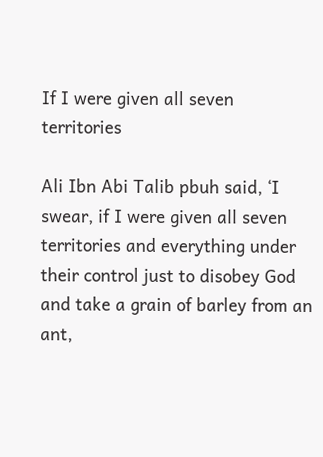If I were given all seven territories

Ali Ibn Abi Talib pbuh said, ‘I swear, if I were given all seven territories and everything under their control just to disobey God and take a grain of barley from an ant,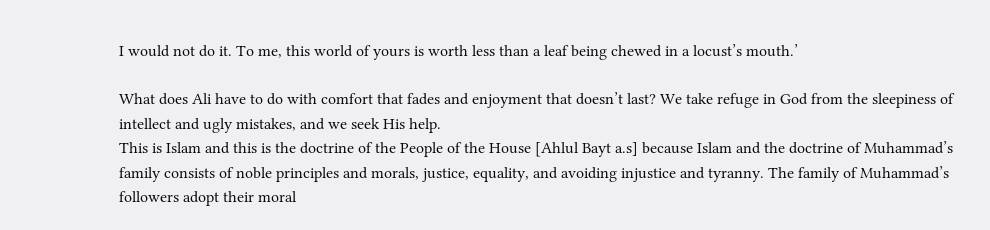I would not do it. To me, this world of yours is worth less than a leaf being chewed in a locust’s mouth.’

What does Ali have to do with comfort that fades and enjoyment that doesn’t last? We take refuge in God from the sleepiness of intellect and ugly mistakes, and we seek His help.
This is Islam and this is the doctrine of the People of the House [Ahlul Bayt a.s] because Islam and the doctrine of Muhammad’s family consists of noble principles and morals, justice, equality, and avoiding injustice and tyranny. The family of Muhammad’s followers adopt their moral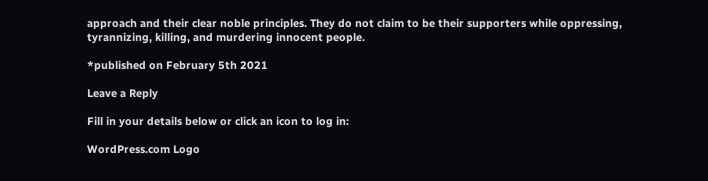approach and their clear noble principles. They do not claim to be their supporters while oppressing, tyrannizing, killing, and murdering innocent people.

*published on February 5th 2021

Leave a Reply

Fill in your details below or click an icon to log in:

WordPress.com Logo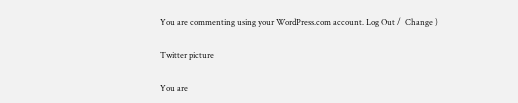You are commenting using your WordPress.com account. Log Out /  Change )

Twitter picture

You are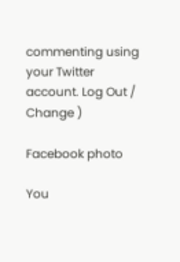commenting using your Twitter account. Log Out /  Change )

Facebook photo

You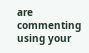are commenting using your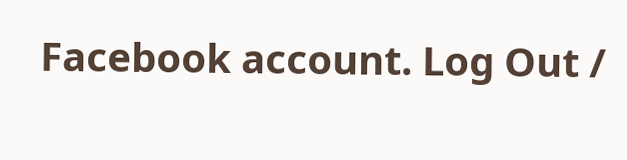Facebook account. Log Out /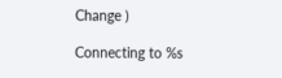Change )

Connecting to %s